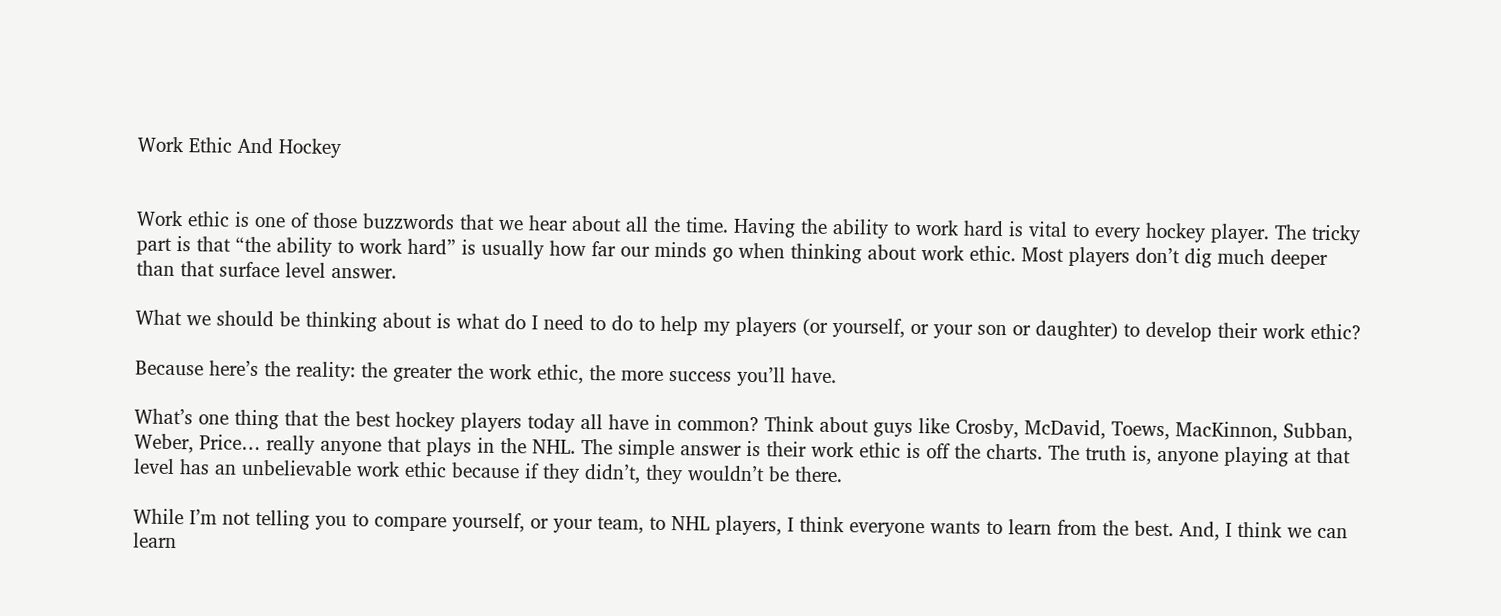Work Ethic And Hockey


Work ethic is one of those buzzwords that we hear about all the time. Having the ability to work hard is vital to every hockey player. The tricky part is that “the ability to work hard” is usually how far our minds go when thinking about work ethic. Most players don’t dig much deeper than that surface level answer.

What we should be thinking about is what do I need to do to help my players (or yourself, or your son or daughter) to develop their work ethic?

Because here’s the reality: the greater the work ethic, the more success you’ll have.

What’s one thing that the best hockey players today all have in common? Think about guys like Crosby, McDavid, Toews, MacKinnon, Subban, Weber, Price… really anyone that plays in the NHL. The simple answer is their work ethic is off the charts. The truth is, anyone playing at that level has an unbelievable work ethic because if they didn’t, they wouldn’t be there.

While I’m not telling you to compare yourself, or your team, to NHL players, I think everyone wants to learn from the best. And, I think we can learn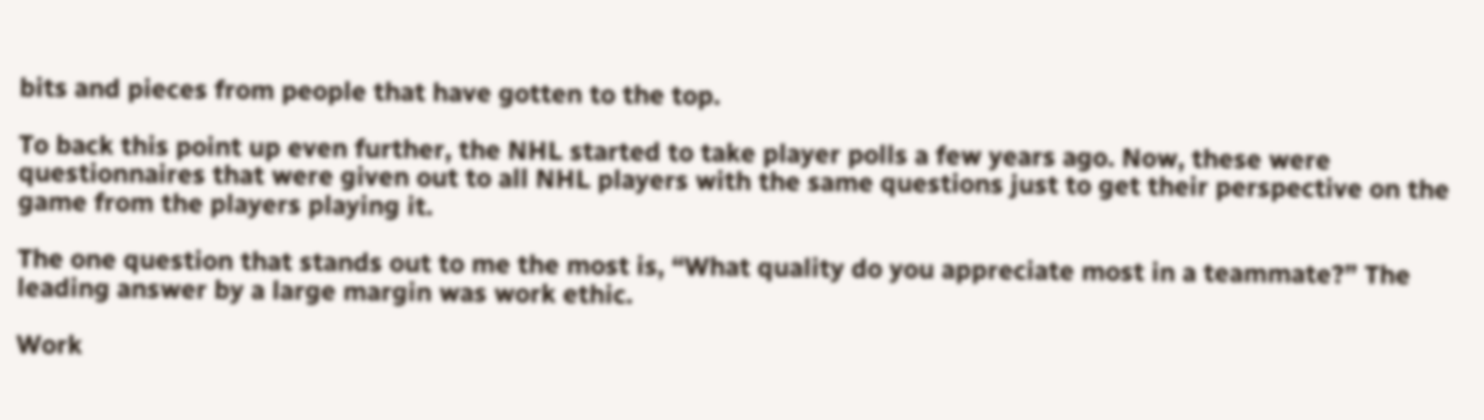bits and pieces from people that have gotten to the top.

To back this point up even further, the NHL started to take player polls a few years ago. Now, these were questionnaires that were given out to all NHL players with the same questions just to get their perspective on the game from the players playing it.

The one question that stands out to me the most is, “What quality do you appreciate most in a teammate?” The leading answer by a large margin was work ethic.

Work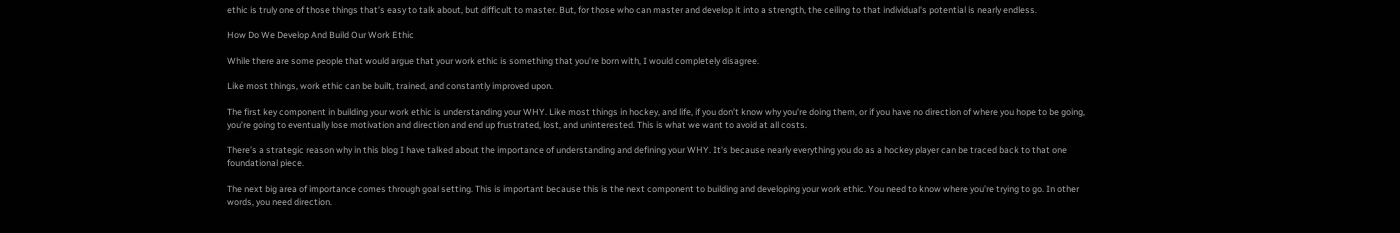ethic is truly one of those things that’s easy to talk about, but difficult to master. But, for those who can master and develop it into a strength, the ceiling to that individual's potential is nearly endless.

How Do We Develop And Build Our Work Ethic

While there are some people that would argue that your work ethic is something that you’re born with, I would completely disagree.

Like most things, work ethic can be built, trained, and constantly improved upon.

The first key component in building your work ethic is understanding your WHY. Like most things in hockey, and life, if you don’t know why you’re doing them, or if you have no direction of where you hope to be going, you’re going to eventually lose motivation and direction and end up frustrated, lost, and uninterested. This is what we want to avoid at all costs.

There’s a strategic reason why in this blog I have talked about the importance of understanding and defining your WHY. It’s because nearly everything you do as a hockey player can be traced back to that one foundational piece.

The next big area of importance comes through goal setting. This is important because this is the next component to building and developing your work ethic. You need to know where you’re trying to go. In other words, you need direction.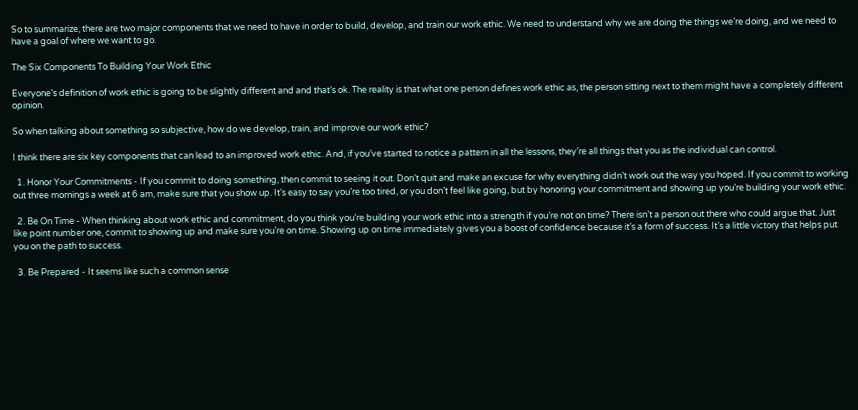So to summarize, there are two major components that we need to have in order to build, develop, and train our work ethic. We need to understand why we are doing the things we’re doing, and we need to have a goal of where we want to go.

The Six Components To Building Your Work Ethic

Everyone’s definition of work ethic is going to be slightly different and and that’s ok. The reality is that what one person defines work ethic as, the person sitting next to them might have a completely different opinion.

So when talking about something so subjective, how do we develop, train, and improve our work ethic?

I think there are six key components that can lead to an improved work ethic. And, if you’ve started to notice a pattern in all the lessons, they’re all things that you as the individual can control.

  1. Honor Your Commitments - If you commit to doing something, then commit to seeing it out. Don’t quit and make an excuse for why everything didn’t work out the way you hoped. If you commit to working out three mornings a week at 6 am, make sure that you show up. It’s easy to say you’re too tired, or you don’t feel like going, but by honoring your commitment and showing up you’re building your work ethic.

  2. Be On Time - When thinking about work ethic and commitment, do you think you’re building your work ethic into a strength if you’re not on time? There isn’t a person out there who could argue that. Just like point number one, commit to showing up and make sure you’re on time. Showing up on time immediately gives you a boost of confidence because it’s a form of success. It’s a little victory that helps put you on the path to success.

  3. Be Prepared - It seems like such a common sense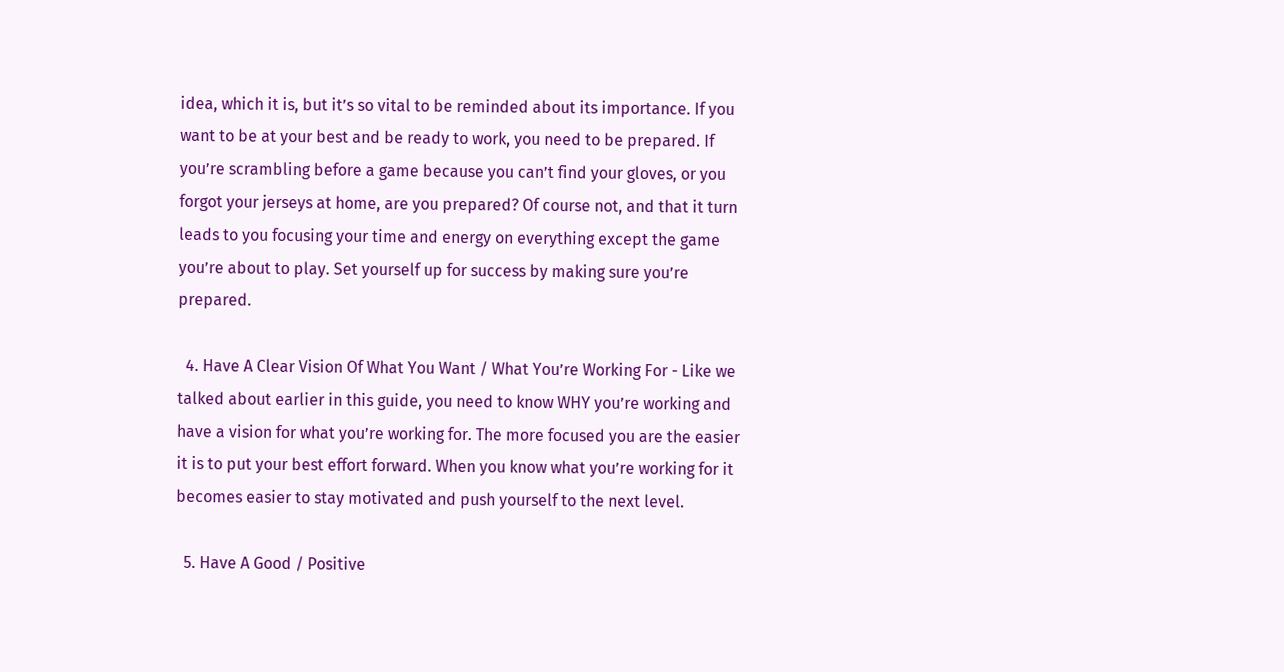idea, which it is, but it’s so vital to be reminded about its importance. If you want to be at your best and be ready to work, you need to be prepared. If you’re scrambling before a game because you can’t find your gloves, or you forgot your jerseys at home, are you prepared? Of course not, and that it turn leads to you focusing your time and energy on everything except the game you’re about to play. Set yourself up for success by making sure you’re prepared.

  4. Have A Clear Vision Of What You Want / What You’re Working For - Like we talked about earlier in this guide, you need to know WHY you’re working and have a vision for what you’re working for. The more focused you are the easier it is to put your best effort forward. When you know what you’re working for it becomes easier to stay motivated and push yourself to the next level.

  5. Have A Good / Positive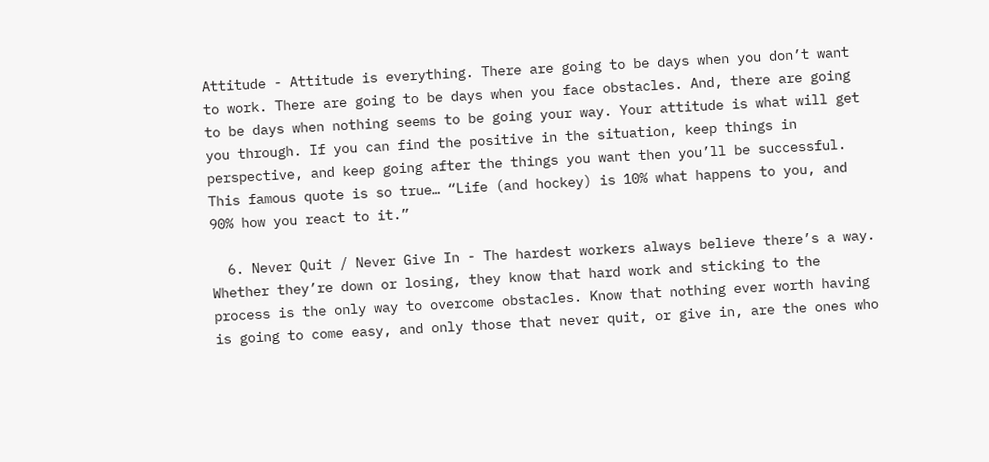Attitude - Attitude is everything. There are going to be days when you don’t want to work. There are going to be days when you face obstacles. And, there are going to be days when nothing seems to be going your way. Your attitude is what will get you through. If you can find the positive in the situation, keep things in perspective, and keep going after the things you want then you’ll be successful. This famous quote is so true… “Life (and hockey) is 10% what happens to you, and 90% how you react to it.”

  6. Never Quit / Never Give In - The hardest workers always believe there’s a way. Whether they’re down or losing, they know that hard work and sticking to the process is the only way to overcome obstacles. Know that nothing ever worth having is going to come easy, and only those that never quit, or give in, are the ones who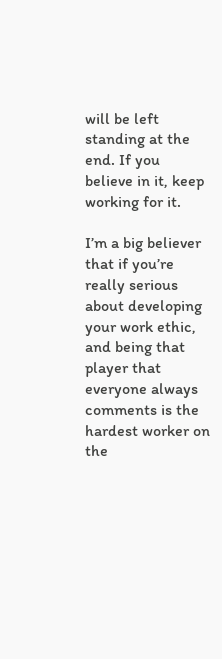will be left standing at the end. If you believe in it, keep working for it.

I’m a big believer that if you’re really serious about developing your work ethic, and being that player that everyone always comments is the hardest worker on the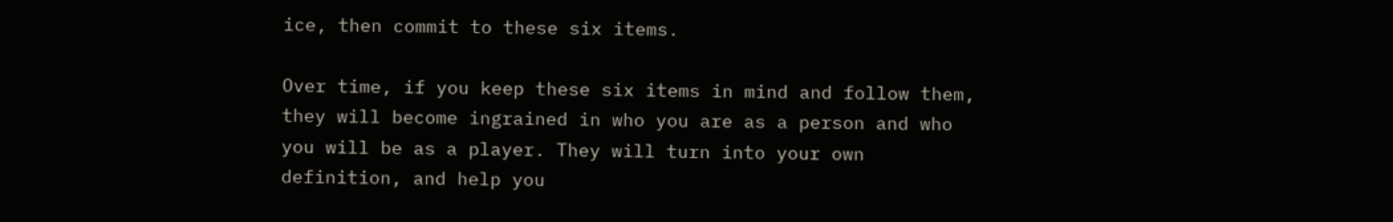ice, then commit to these six items.

Over time, if you keep these six items in mind and follow them, they will become ingrained in who you are as a person and who you will be as a player. They will turn into your own definition, and help you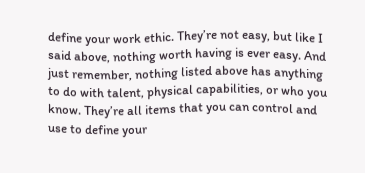define your work ethic. They’re not easy, but like I said above, nothing worth having is ever easy. And just remember, nothing listed above has anything to do with talent, physical capabilities, or who you know. They’re all items that you can control and use to define your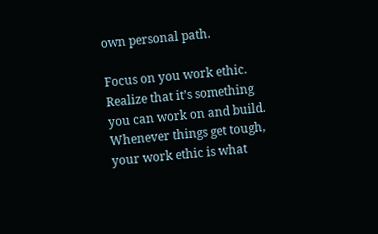own personal path.

Focus on you work ethic. Realize that it’s something you can work on and build. Whenever things get tough, your work ethic is what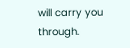will carry you through.